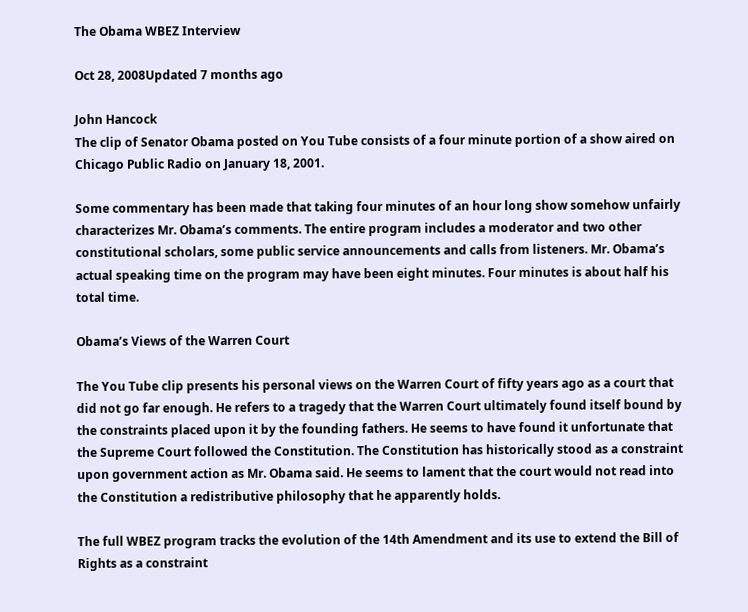The Obama WBEZ Interview

Oct 28, 2008Updated 7 months ago

John Hancock
The clip of Senator Obama posted on You Tube consists of a four minute portion of a show aired on Chicago Public Radio on January 18, 2001.

Some commentary has been made that taking four minutes of an hour long show somehow unfairly characterizes Mr. Obama’s comments. The entire program includes a moderator and two other constitutional scholars, some public service announcements and calls from listeners. Mr. Obama’s actual speaking time on the program may have been eight minutes. Four minutes is about half his total time.

Obama’s Views of the Warren Court

The You Tube clip presents his personal views on the Warren Court of fifty years ago as a court that did not go far enough. He refers to a tragedy that the Warren Court ultimately found itself bound by the constraints placed upon it by the founding fathers. He seems to have found it unfortunate that the Supreme Court followed the Constitution. The Constitution has historically stood as a constraint upon government action as Mr. Obama said. He seems to lament that the court would not read into the Constitution a redistributive philosophy that he apparently holds.

The full WBEZ program tracks the evolution of the 14th Amendment and its use to extend the Bill of Rights as a constraint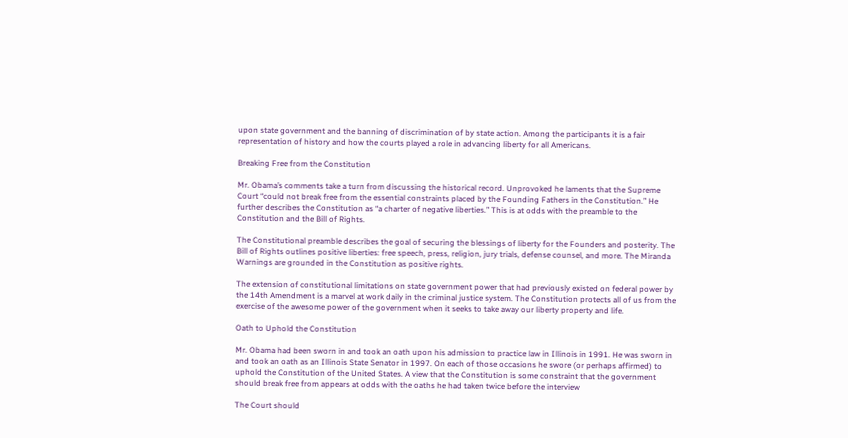upon state government and the banning of discrimination of by state action. Among the participants it is a fair representation of history and how the courts played a role in advancing liberty for all Americans.

Breaking Free from the Constitution

Mr. Obama’s comments take a turn from discussing the historical record. Unprovoked he laments that the Supreme Court “could not break free from the essential constraints placed by the Founding Fathers in the Constitution.” He further describes the Constitution as “a charter of negative liberties.” This is at odds with the preamble to the Constitution and the Bill of Rights.

The Constitutional preamble describes the goal of securing the blessings of liberty for the Founders and posterity. The Bill of Rights outlines positive liberties: free speech, press, religion, jury trials, defense counsel, and more. The Miranda Warnings are grounded in the Constitution as positive rights.

The extension of constitutional limitations on state government power that had previously existed on federal power by the 14th Amendment is a marvel at work daily in the criminal justice system. The Constitution protects all of us from the exercise of the awesome power of the government when it seeks to take away our liberty property and life.

Oath to Uphold the Constitution

Mr. Obama had been sworn in and took an oath upon his admission to practice law in Illinois in 1991. He was sworn in and took an oath as an Illinois State Senator in 1997. On each of those occasions he swore (or perhaps affirmed) to uphold the Constitution of the United States. A view that the Constitution is some constraint that the government should break free from appears at odds with the oaths he had taken twice before the interview

The Court should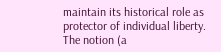maintain its historical role as protector of individual liberty. The notion (a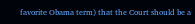favorite Obama term) that the Court should be a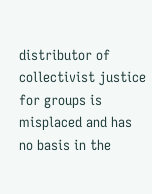distributor of collectivist justice for groups is misplaced and has no basis in the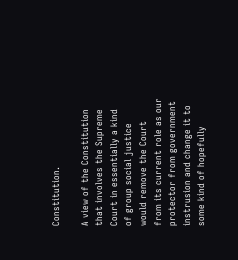Constitution.

A view of the Constitution that involves the Supreme Court in essentially a kind of group social justice would remove the Court from its current role as our protector from government instrusion and change it to some kind of hopefully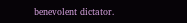benevolent dictator.